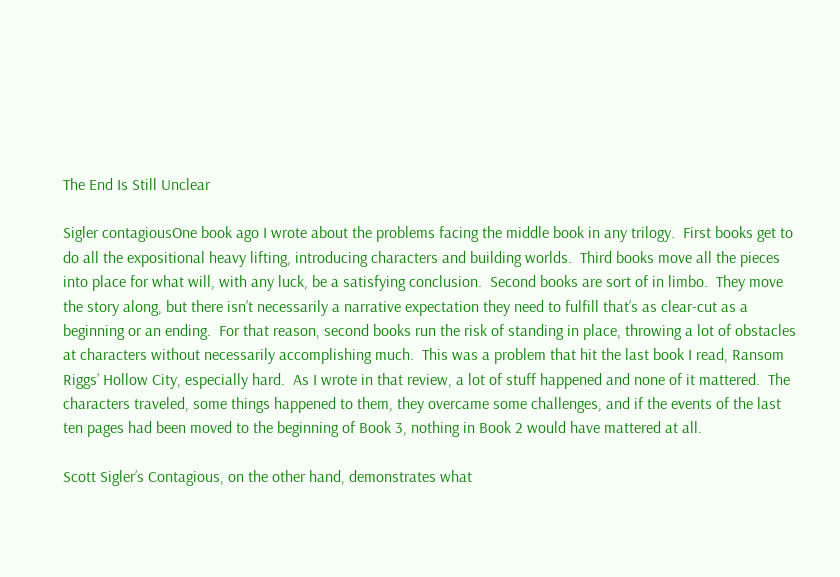The End Is Still Unclear

Sigler contagiousOne book ago I wrote about the problems facing the middle book in any trilogy.  First books get to do all the expositional heavy lifting, introducing characters and building worlds.  Third books move all the pieces into place for what will, with any luck, be a satisfying conclusion.  Second books are sort of in limbo.  They move the story along, but there isn’t necessarily a narrative expectation they need to fulfill that’s as clear-cut as a beginning or an ending.  For that reason, second books run the risk of standing in place, throwing a lot of obstacles at characters without necessarily accomplishing much.  This was a problem that hit the last book I read, Ransom Riggs’ Hollow City, especially hard.  As I wrote in that review, a lot of stuff happened and none of it mattered.  The characters traveled, some things happened to them, they overcame some challenges, and if the events of the last ten pages had been moved to the beginning of Book 3, nothing in Book 2 would have mattered at all.

Scott Sigler’s Contagious, on the other hand, demonstrates what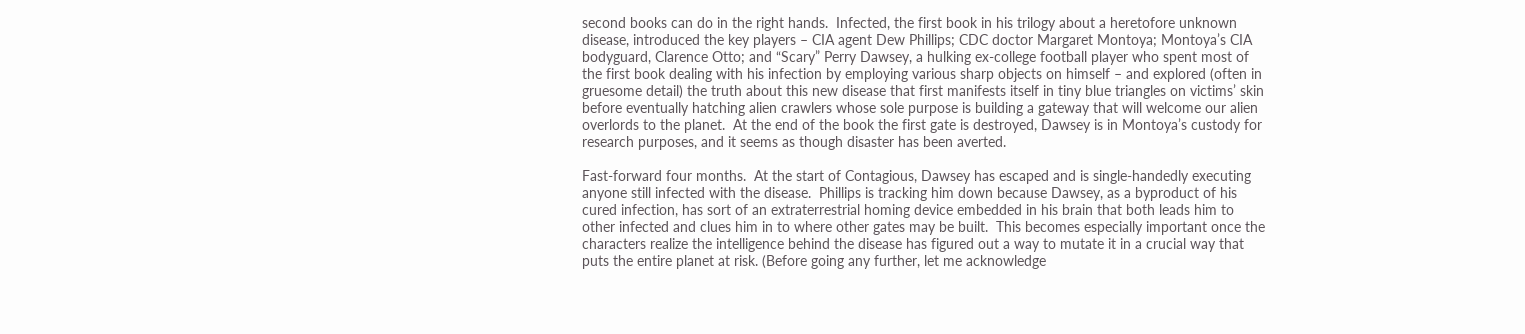second books can do in the right hands.  Infected, the first book in his trilogy about a heretofore unknown disease, introduced the key players – CIA agent Dew Phillips; CDC doctor Margaret Montoya; Montoya’s CIA bodyguard, Clarence Otto; and “Scary” Perry Dawsey, a hulking ex-college football player who spent most of the first book dealing with his infection by employing various sharp objects on himself – and explored (often in gruesome detail) the truth about this new disease that first manifests itself in tiny blue triangles on victims’ skin before eventually hatching alien crawlers whose sole purpose is building a gateway that will welcome our alien overlords to the planet.  At the end of the book the first gate is destroyed, Dawsey is in Montoya’s custody for research purposes, and it seems as though disaster has been averted.

Fast-forward four months.  At the start of Contagious, Dawsey has escaped and is single-handedly executing anyone still infected with the disease.  Phillips is tracking him down because Dawsey, as a byproduct of his cured infection, has sort of an extraterrestrial homing device embedded in his brain that both leads him to other infected and clues him in to where other gates may be built.  This becomes especially important once the characters realize the intelligence behind the disease has figured out a way to mutate it in a crucial way that puts the entire planet at risk. (Before going any further, let me acknowledge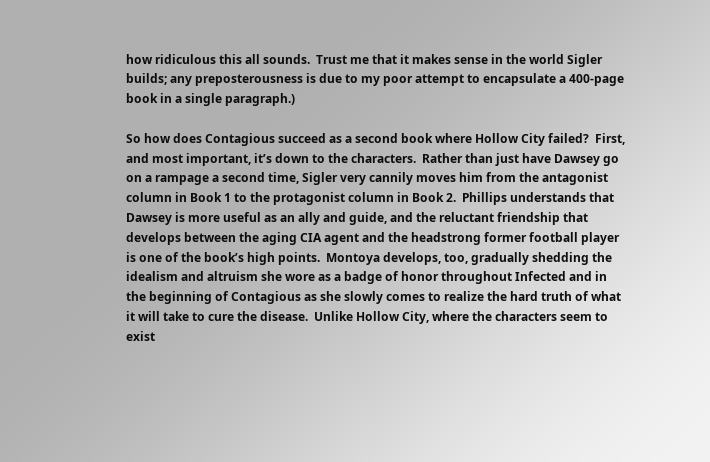how ridiculous this all sounds.  Trust me that it makes sense in the world Sigler builds; any preposterousness is due to my poor attempt to encapsulate a 400-page book in a single paragraph.)

So how does Contagious succeed as a second book where Hollow City failed?  First, and most important, it’s down to the characters.  Rather than just have Dawsey go on a rampage a second time, Sigler very cannily moves him from the antagonist column in Book 1 to the protagonist column in Book 2.  Phillips understands that Dawsey is more useful as an ally and guide, and the reluctant friendship that develops between the aging CIA agent and the headstrong former football player is one of the book’s high points.  Montoya develops, too, gradually shedding the idealism and altruism she wore as a badge of honor throughout Infected and in the beginning of Contagious as she slowly comes to realize the hard truth of what it will take to cure the disease.  Unlike Hollow City, where the characters seem to exist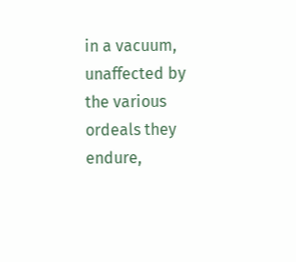in a vacuum, unaffected by the various ordeals they endure,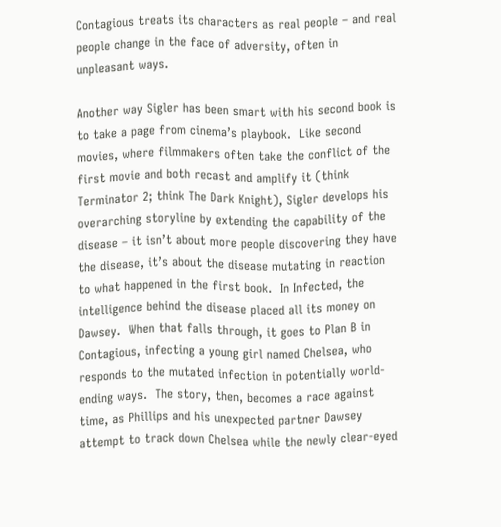Contagious treats its characters as real people – and real people change in the face of adversity, often in unpleasant ways.

Another way Sigler has been smart with his second book is to take a page from cinema’s playbook.  Like second movies, where filmmakers often take the conflict of the first movie and both recast and amplify it (think Terminator 2; think The Dark Knight), Sigler develops his overarching storyline by extending the capability of the disease – it isn’t about more people discovering they have the disease, it’s about the disease mutating in reaction to what happened in the first book.  In Infected, the intelligence behind the disease placed all its money on Dawsey.  When that falls through, it goes to Plan B in Contagious, infecting a young girl named Chelsea, who responds to the mutated infection in potentially world-ending ways.  The story, then, becomes a race against time, as Phillips and his unexpected partner Dawsey attempt to track down Chelsea while the newly clear-eyed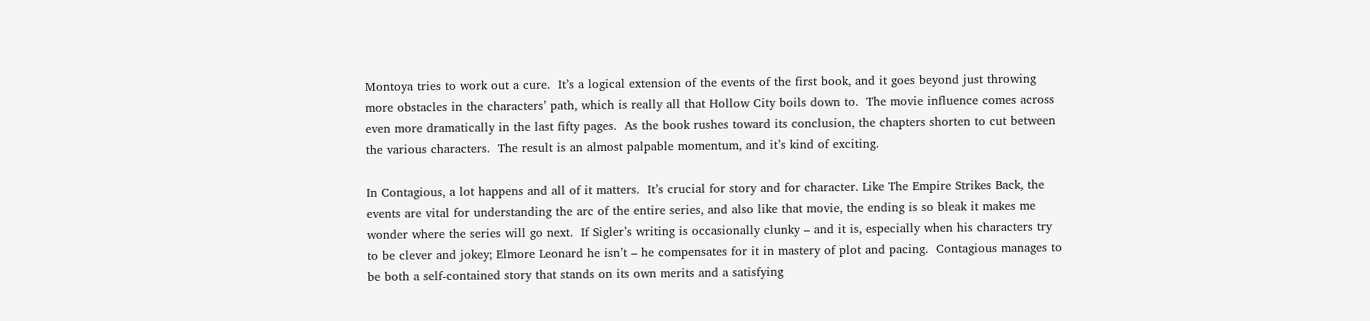Montoya tries to work out a cure.  It’s a logical extension of the events of the first book, and it goes beyond just throwing more obstacles in the characters’ path, which is really all that Hollow City boils down to.  The movie influence comes across even more dramatically in the last fifty pages.  As the book rushes toward its conclusion, the chapters shorten to cut between the various characters.  The result is an almost palpable momentum, and it’s kind of exciting.

In Contagious, a lot happens and all of it matters.  It’s crucial for story and for character. Like The Empire Strikes Back, the events are vital for understanding the arc of the entire series, and also like that movie, the ending is so bleak it makes me wonder where the series will go next.  If Sigler’s writing is occasionally clunky – and it is, especially when his characters try to be clever and jokey; Elmore Leonard he isn’t – he compensates for it in mastery of plot and pacing.  Contagious manages to be both a self-contained story that stands on its own merits and a satisfying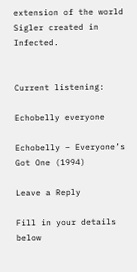extension of the world Sigler created in Infected.


Current listening:

Echobelly everyone

Echobelly – Everyone’s Got One (1994)

Leave a Reply

Fill in your details below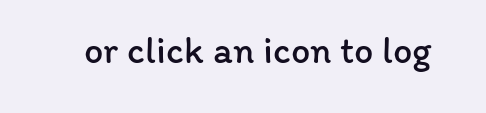or click an icon to log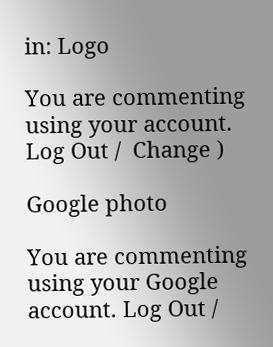in: Logo

You are commenting using your account. Log Out /  Change )

Google photo

You are commenting using your Google account. Log Out /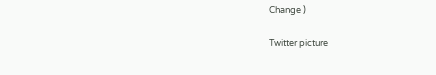Change )

Twitter picture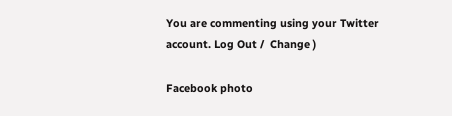You are commenting using your Twitter account. Log Out /  Change )

Facebook photo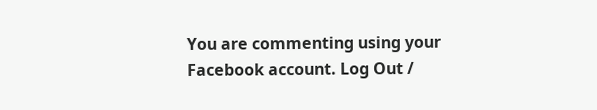You are commenting using your Facebook account. Log Out /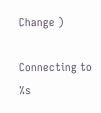Change )

Connecting to %s